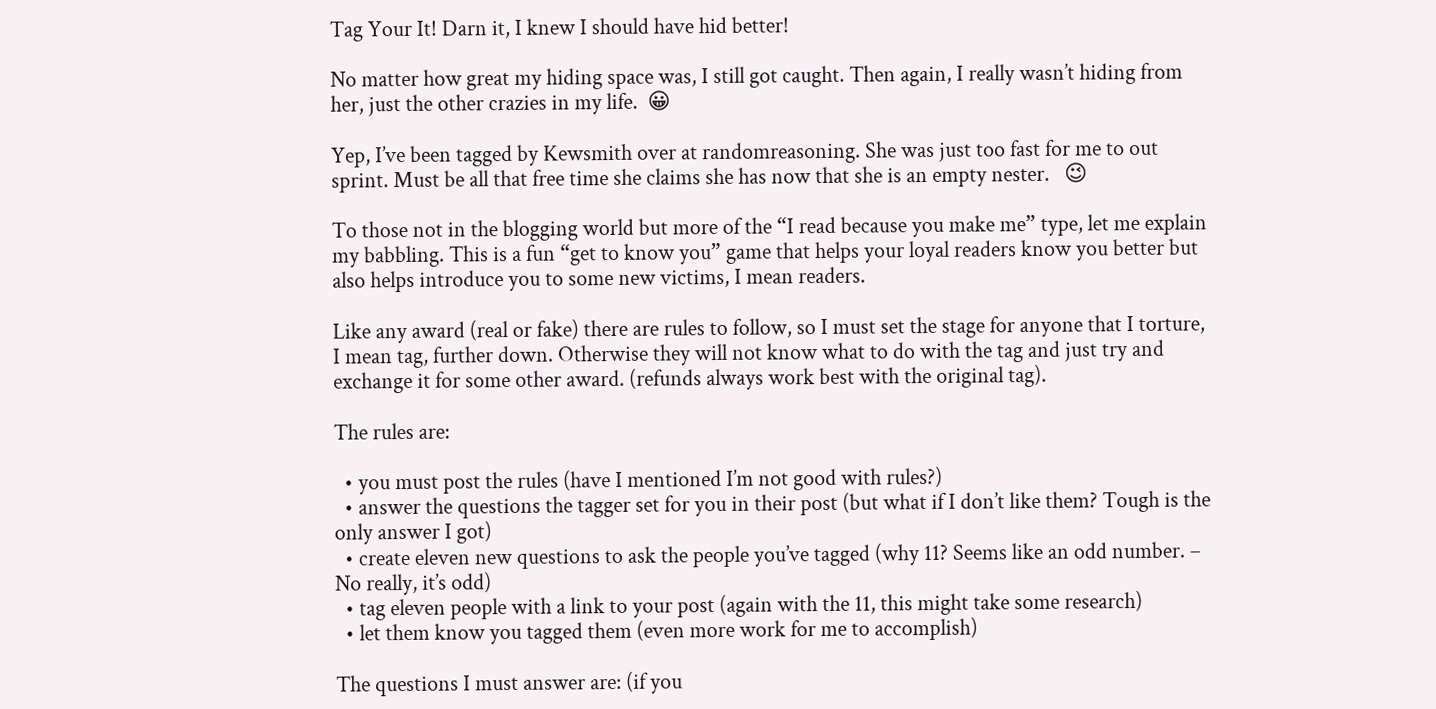Tag Your It! Darn it, I knew I should have hid better!

No matter how great my hiding space was, I still got caught. Then again, I really wasn’t hiding from her, just the other crazies in my life.  😀

Yep, I’ve been tagged by Kewsmith over at randomreasoning. She was just too fast for me to out sprint. Must be all that free time she claims she has now that she is an empty nester.   😉

To those not in the blogging world but more of the “I read because you make me” type, let me explain my babbling. This is a fun “get to know you” game that helps your loyal readers know you better but also helps introduce you to some new victims, I mean readers.

Like any award (real or fake) there are rules to follow, so I must set the stage for anyone that I torture, I mean tag, further down. Otherwise they will not know what to do with the tag and just try and exchange it for some other award. (refunds always work best with the original tag).

The rules are:

  • you must post the rules (have I mentioned I’m not good with rules?)
  • answer the questions the tagger set for you in their post (but what if I don’t like them? Tough is the only answer I got)
  • create eleven new questions to ask the people you’ve tagged (why 11? Seems like an odd number. – No really, it’s odd)
  • tag eleven people with a link to your post (again with the 11, this might take some research)
  • let them know you tagged them (even more work for me to accomplish)

The questions I must answer are: (if you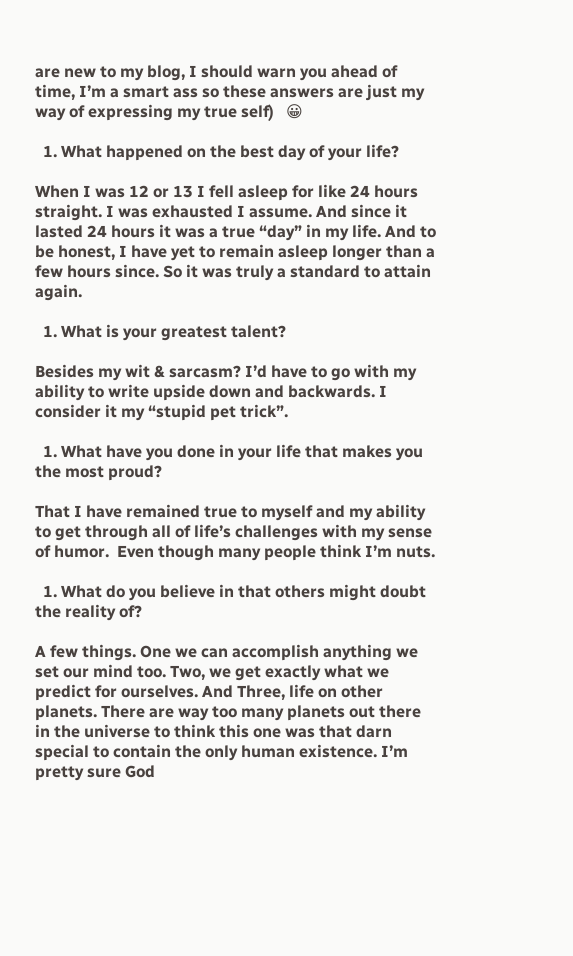are new to my blog, I should warn you ahead of time, I’m a smart ass so these answers are just my way of expressing my true self)   😀

  1. What happened on the best day of your life?

When I was 12 or 13 I fell asleep for like 24 hours straight. I was exhausted I assume. And since it lasted 24 hours it was a true “day” in my life. And to be honest, I have yet to remain asleep longer than a few hours since. So it was truly a standard to attain again.

  1. What is your greatest talent?

Besides my wit & sarcasm? I’d have to go with my ability to write upside down and backwards. I consider it my “stupid pet trick”.

  1. What have you done in your life that makes you the most proud?

That I have remained true to myself and my ability to get through all of life’s challenges with my sense of humor.  Even though many people think I’m nuts.

  1. What do you believe in that others might doubt the reality of?

A few things. One we can accomplish anything we set our mind too. Two, we get exactly what we predict for ourselves. And Three, life on other planets. There are way too many planets out there in the universe to think this one was that darn special to contain the only human existence. I’m pretty sure God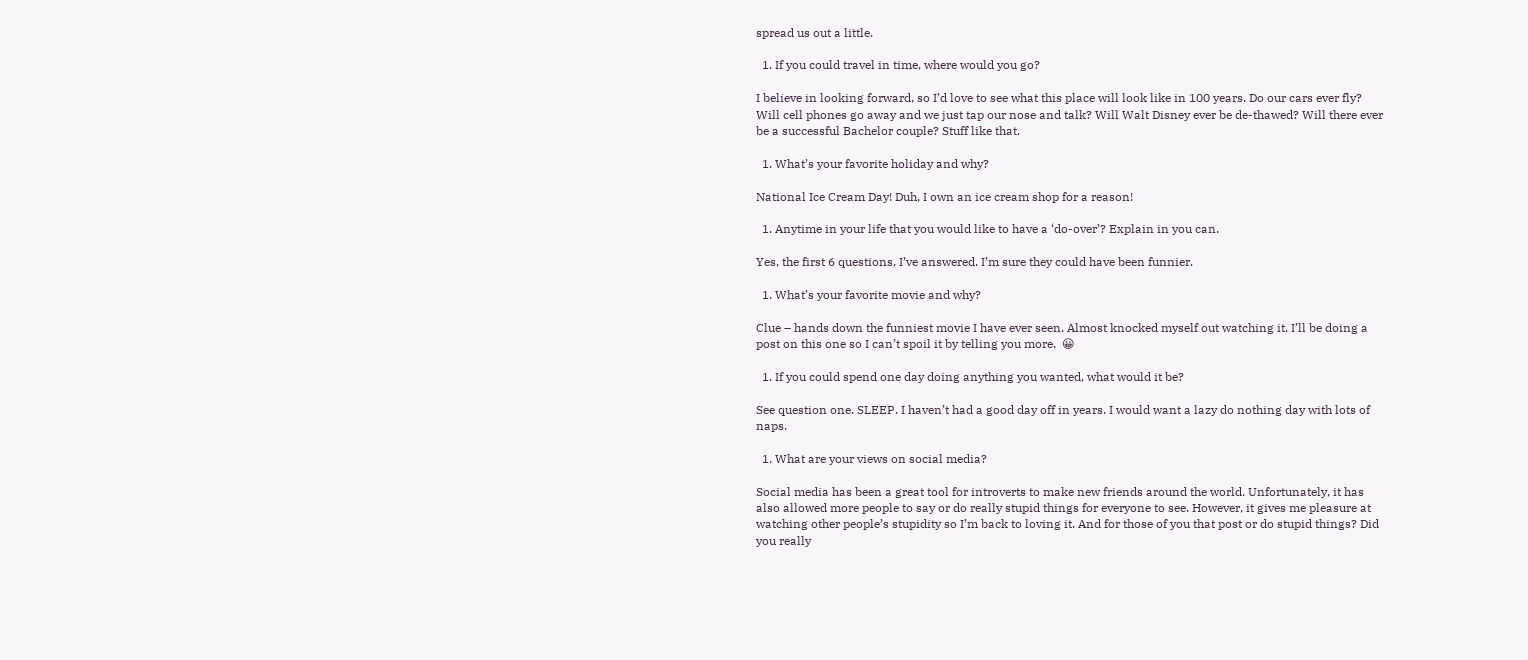spread us out a little.

  1. If you could travel in time, where would you go?

I believe in looking forward, so I’d love to see what this place will look like in 100 years. Do our cars ever fly? Will cell phones go away and we just tap our nose and talk? Will Walt Disney ever be de-thawed? Will there ever be a successful Bachelor couple? Stuff like that.

  1. What’s your favorite holiday and why?

National Ice Cream Day! Duh, I own an ice cream shop for a reason!

  1. Anytime in your life that you would like to have a ‘do-over’? Explain in you can.

Yes, the first 6 questions, I’ve answered. I’m sure they could have been funnier.

  1. What’s your favorite movie and why?

Clue – hands down the funniest movie I have ever seen. Almost knocked myself out watching it. I’ll be doing a post on this one so I can’t spoil it by telling you more.  😀

  1. If you could spend one day doing anything you wanted, what would it be?

See question one. SLEEP. I haven’t had a good day off in years. I would want a lazy do nothing day with lots of naps.

  1. What are your views on social media?

Social media has been a great tool for introverts to make new friends around the world. Unfortunately, it has also allowed more people to say or do really stupid things for everyone to see. However, it gives me pleasure at watching other people’s stupidity so I’m back to loving it. And for those of you that post or do stupid things? Did you really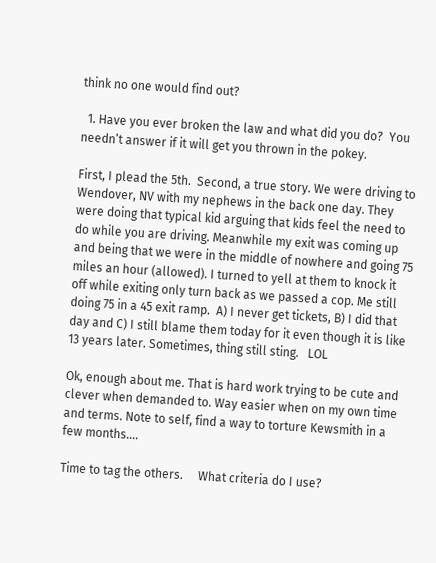think no one would find out?

  1. Have you ever broken the law and what did you do?  You needn’t answer if it will get you thrown in the pokey.

First, I plead the 5th.  Second, a true story. We were driving to Wendover, NV with my nephews in the back one day. They were doing that typical kid arguing that kids feel the need to do while you are driving. Meanwhile my exit was coming up and being that we were in the middle of nowhere and going 75 miles an hour (allowed). I turned to yell at them to knock it off while exiting only turn back as we passed a cop. Me still doing 75 in a 45 exit ramp.  A) I never get tickets, B) I did that day and C) I still blame them today for it even though it is like 13 years later. Sometimes, thing still sting.   LOL

Ok, enough about me. That is hard work trying to be cute and clever when demanded to. Way easier when on my own time and terms. Note to self, find a way to torture Kewsmith in a few months….

Time to tag the others.     What criteria do I use?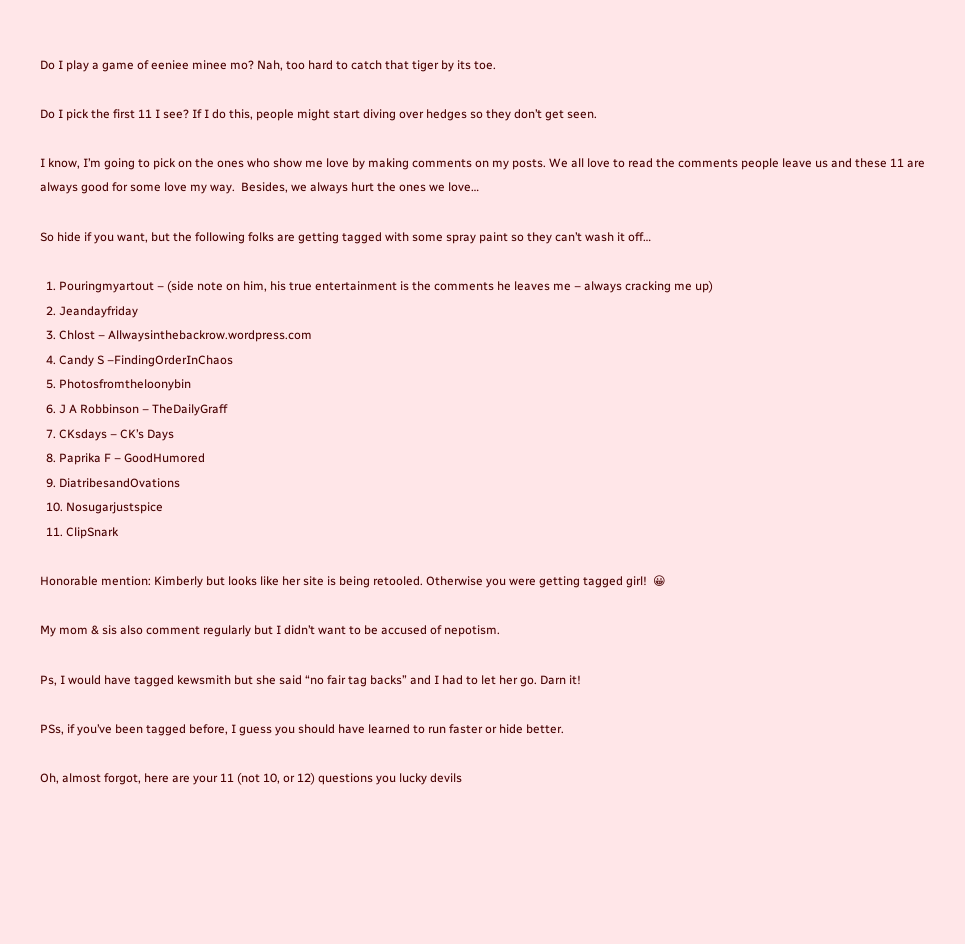Do I play a game of eeniee minee mo? Nah, too hard to catch that tiger by its toe.

Do I pick the first 11 I see? If I do this, people might start diving over hedges so they don’t get seen.

I know, I’m going to pick on the ones who show me love by making comments on my posts. We all love to read the comments people leave us and these 11 are always good for some love my way.  Besides, we always hurt the ones we love…

So hide if you want, but the following folks are getting tagged with some spray paint so they can’t wash it off…

  1. Pouringmyartout – (side note on him, his true entertainment is the comments he leaves me – always cracking me up)
  2. Jeandayfriday
  3. Chlost – Allwaysinthebackrow.wordpress.com
  4. Candy S –FindingOrderInChaos
  5. Photosfromtheloonybin
  6. J A Robbinson – TheDailyGraff
  7. CKsdays – CK’s Days
  8. Paprika F – GoodHumored
  9. DiatribesandOvations
  10. Nosugarjustspice
  11. ClipSnark

Honorable mention: Kimberly but looks like her site is being retooled. Otherwise you were getting tagged girl!  😀

My mom & sis also comment regularly but I didn’t want to be accused of nepotism.

Ps, I would have tagged kewsmith but she said “no fair tag backs” and I had to let her go. Darn it!

PSs, if you’ve been tagged before, I guess you should have learned to run faster or hide better.

Oh, almost forgot, here are your 11 (not 10, or 12) questions you lucky devils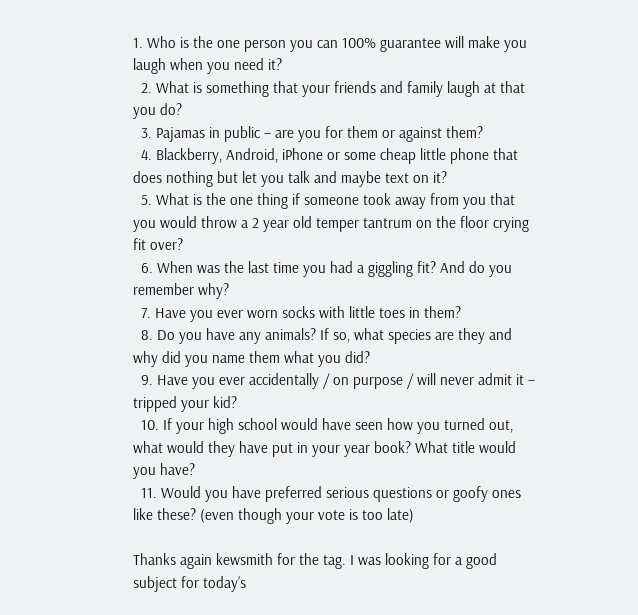1. Who is the one person you can 100% guarantee will make you laugh when you need it?
  2. What is something that your friends and family laugh at that you do?
  3. Pajamas in public – are you for them or against them?
  4. Blackberry, Android, iPhone or some cheap little phone that does nothing but let you talk and maybe text on it?
  5. What is the one thing if someone took away from you that you would throw a 2 year old temper tantrum on the floor crying fit over?
  6. When was the last time you had a giggling fit? And do you remember why?
  7. Have you ever worn socks with little toes in them?
  8. Do you have any animals? If so, what species are they and why did you name them what you did?
  9. Have you ever accidentally / on purpose / will never admit it – tripped your kid?
  10. If your high school would have seen how you turned out, what would they have put in your year book? What title would you have?
  11. Would you have preferred serious questions or goofy ones like these? (even though your vote is too late)

Thanks again kewsmith for the tag. I was looking for a good subject for today’s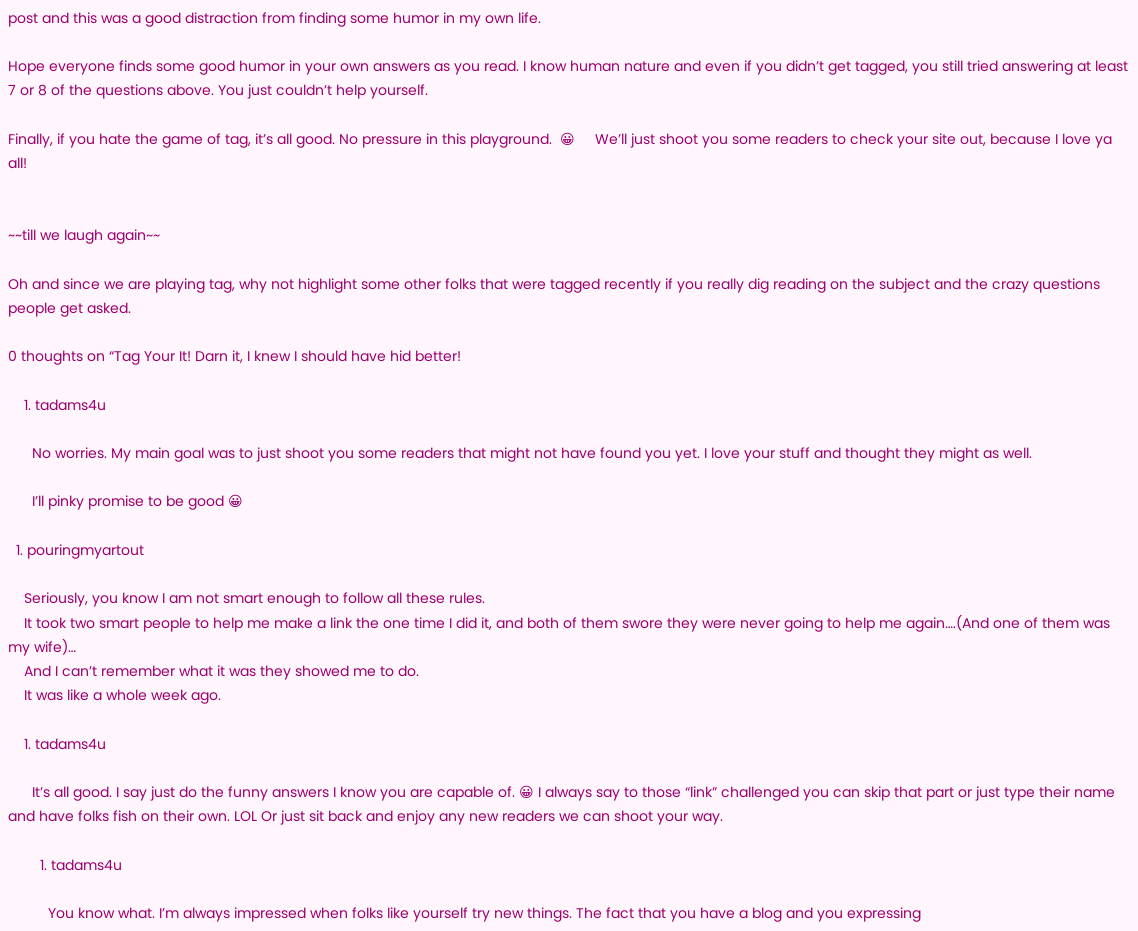post and this was a good distraction from finding some humor in my own life.

Hope everyone finds some good humor in your own answers as you read. I know human nature and even if you didn’t get tagged, you still tried answering at least 7 or 8 of the questions above. You just couldn’t help yourself.

Finally, if you hate the game of tag, it’s all good. No pressure in this playground.  😀     We’ll just shoot you some readers to check your site out, because I love ya all!


~~till we laugh again~~

Oh and since we are playing tag, why not highlight some other folks that were tagged recently if you really dig reading on the subject and the crazy questions people get asked.

0 thoughts on “Tag Your It! Darn it, I knew I should have hid better!

    1. tadams4u

      No worries. My main goal was to just shoot you some readers that might not have found you yet. I love your stuff and thought they might as well.

      I’ll pinky promise to be good 😀

  1. pouringmyartout

    Seriously, you know I am not smart enough to follow all these rules.
    It took two smart people to help me make a link the one time I did it, and both of them swore they were never going to help me again….(And one of them was my wife)…
    And I can’t remember what it was they showed me to do.
    It was like a whole week ago.

    1. tadams4u

      It’s all good. I say just do the funny answers I know you are capable of. 😀 I always say to those “link” challenged you can skip that part or just type their name and have folks fish on their own. LOL Or just sit back and enjoy any new readers we can shoot your way.

        1. tadams4u

          You know what. I’m always impressed when folks like yourself try new things. The fact that you have a blog and you expressing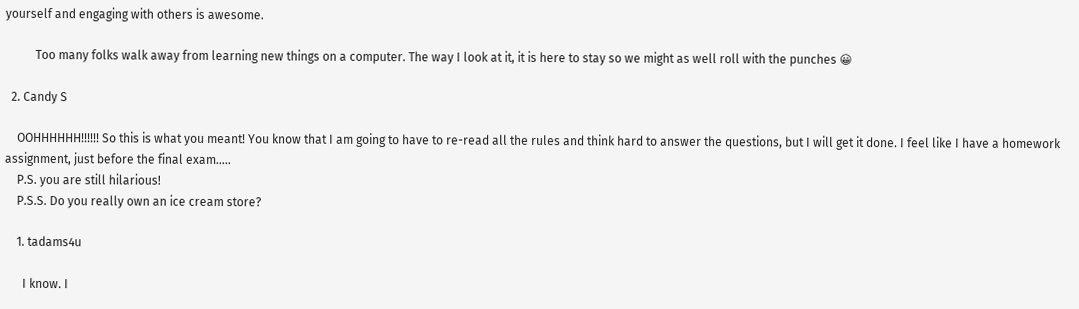yourself and engaging with others is awesome.

          Too many folks walk away from learning new things on a computer. The way I look at it, it is here to stay so we might as well roll with the punches 😀

  2. Candy S

    OOHHHHHH!!!!!! So this is what you meant! You know that I am going to have to re-read all the rules and think hard to answer the questions, but I will get it done. I feel like I have a homework assignment, just before the final exam…..
    P.S. you are still hilarious!
    P.S.S. Do you really own an ice cream store?

    1. tadams4u

      I know. I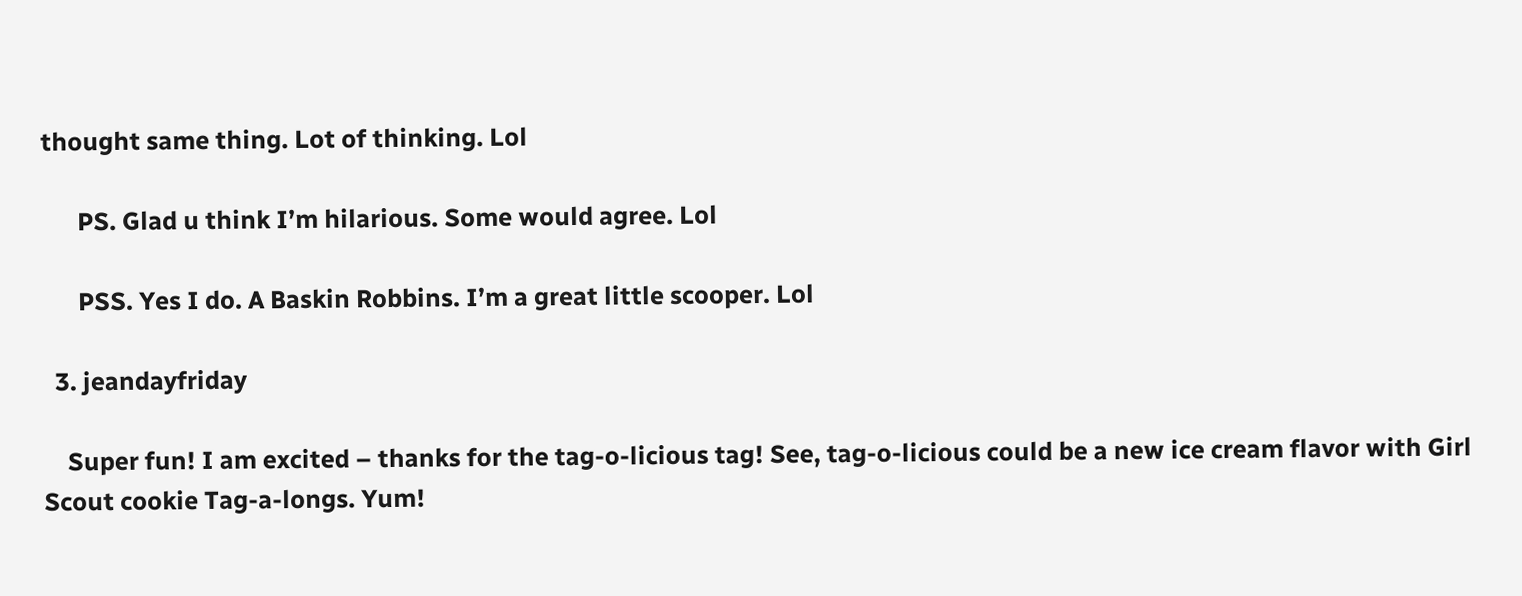thought same thing. Lot of thinking. Lol

      PS. Glad u think I’m hilarious. Some would agree. Lol

      PSS. Yes I do. A Baskin Robbins. I’m a great little scooper. Lol

  3. jeandayfriday

    Super fun! I am excited – thanks for the tag-o-licious tag! See, tag-o-licious could be a new ice cream flavor with Girl Scout cookie Tag-a-longs. Yum!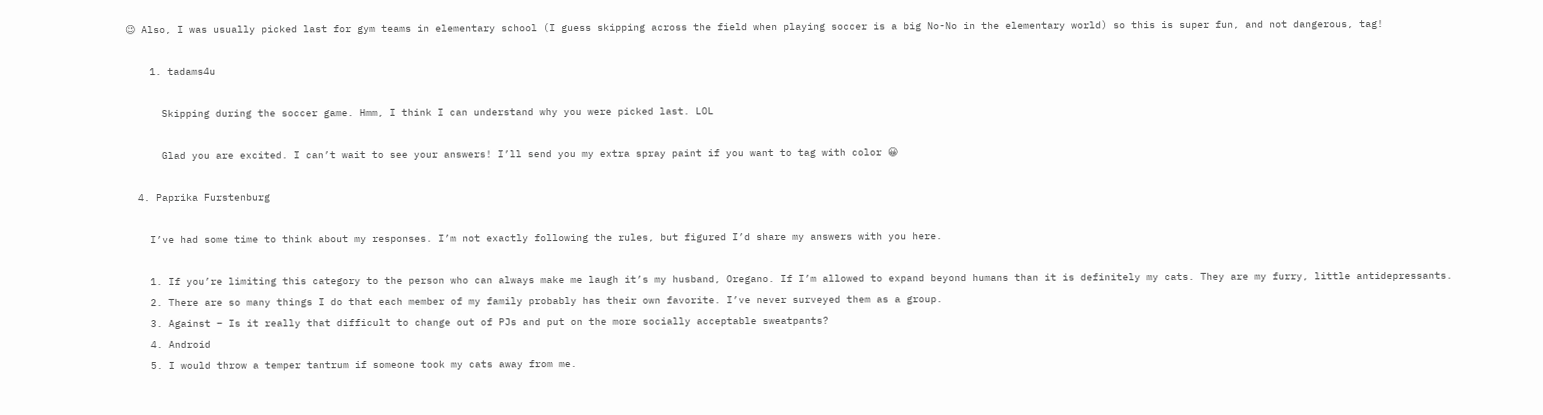😉 Also, I was usually picked last for gym teams in elementary school (I guess skipping across the field when playing soccer is a big No-No in the elementary world) so this is super fun, and not dangerous, tag!

    1. tadams4u

      Skipping during the soccer game. Hmm, I think I can understand why you were picked last. LOL

      Glad you are excited. I can’t wait to see your answers! I’ll send you my extra spray paint if you want to tag with color 😀

  4. Paprika Furstenburg

    I’ve had some time to think about my responses. I’m not exactly following the rules, but figured I’d share my answers with you here.

    1. If you’re limiting this category to the person who can always make me laugh it’s my husband, Oregano. If I’m allowed to expand beyond humans than it is definitely my cats. They are my furry, little antidepressants.
    2. There are so many things I do that each member of my family probably has their own favorite. I’ve never surveyed them as a group.
    3. Against – Is it really that difficult to change out of PJs and put on the more socially acceptable sweatpants?
    4. Android
    5. I would throw a temper tantrum if someone took my cats away from me.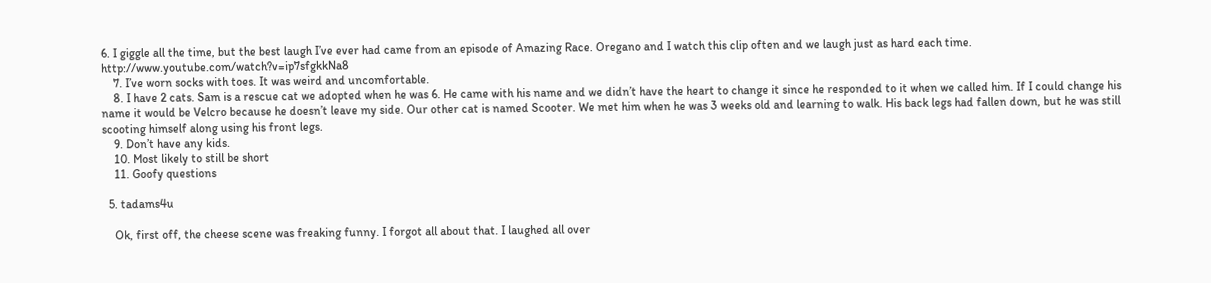6. I giggle all the time, but the best laugh I’ve ever had came from an episode of Amazing Race. Oregano and I watch this clip often and we laugh just as hard each time. http://www.youtube.com/watch?v=ip7sfgkkNa8
    7. I’ve worn socks with toes. It was weird and uncomfortable.
    8. I have 2 cats. Sam is a rescue cat we adopted when he was 6. He came with his name and we didn’t have the heart to change it since he responded to it when we called him. If I could change his name it would be Velcro because he doesn’t leave my side. Our other cat is named Scooter. We met him when he was 3 weeks old and learning to walk. His back legs had fallen down, but he was still scooting himself along using his front legs.
    9. Don’t have any kids.
    10. Most likely to still be short
    11. Goofy questions

  5. tadams4u

    Ok, first off, the cheese scene was freaking funny. I forgot all about that. I laughed all over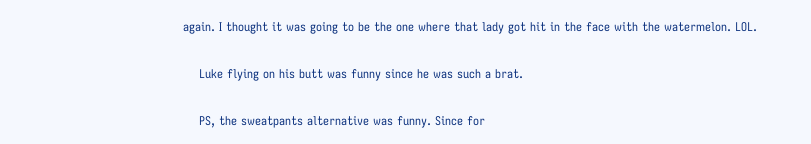again. I thought it was going to be the one where that lady got hit in the face with the watermelon. LOL.

    Luke flying on his butt was funny since he was such a brat.

    PS, the sweatpants alternative was funny. Since for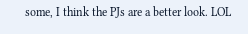some, I think the PJs are a better look. LOL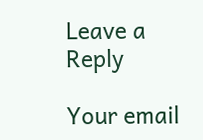Leave a Reply

Your email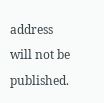address will not be published.